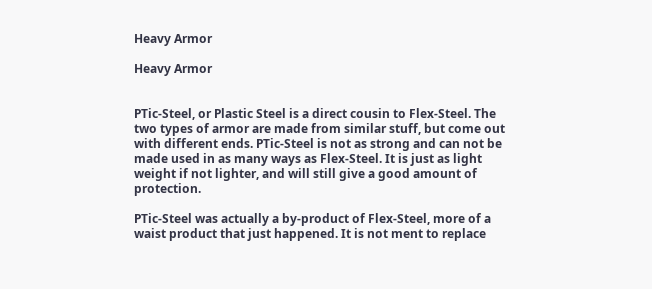Heavy Armor

Heavy Armor


PTic-Steel, or Plastic Steel is a direct cousin to Flex-Steel. The two types of armor are made from similar stuff, but come out with different ends. PTic-Steel is not as strong and can not be made used in as many ways as Flex-Steel. It is just as light weight if not lighter, and will still give a good amount of protection.

PTic-Steel was actually a by-product of Flex-Steel, more of a waist product that just happened. It is not ment to replace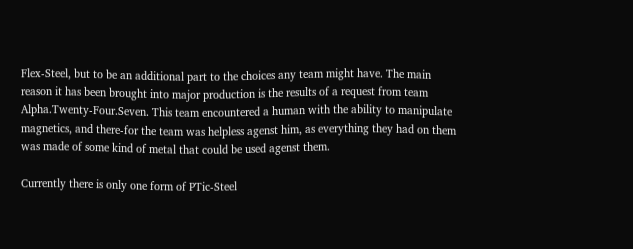Flex-Steel, but to be an additional part to the choices any team might have. The main reason it has been brought into major production is the results of a request from team Alpha.Twenty-Four.Seven. This team encountered a human with the ability to manipulate magnetics, and there-for the team was helpless agenst him, as everything they had on them was made of some kind of metal that could be used agenst them.

Currently there is only one form of PTic-Steel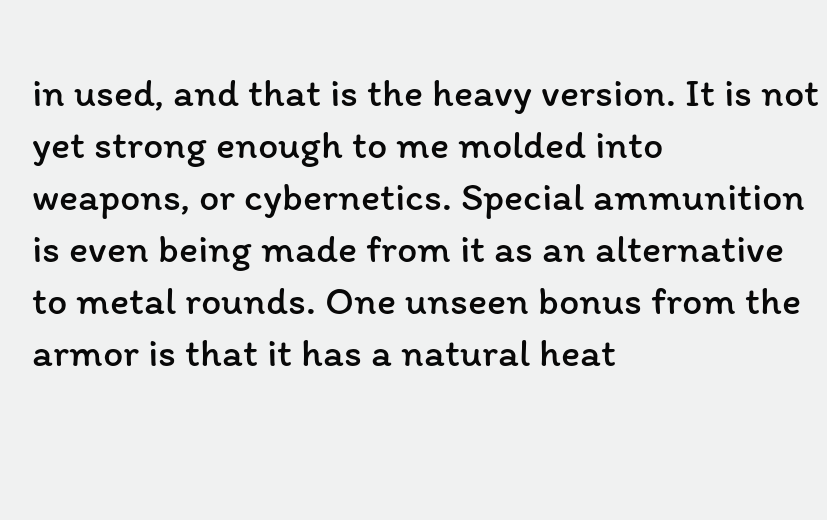in used, and that is the heavy version. It is not yet strong enough to me molded into weapons, or cybernetics. Special ammunition is even being made from it as an alternative to metal rounds. One unseen bonus from the armor is that it has a natural heat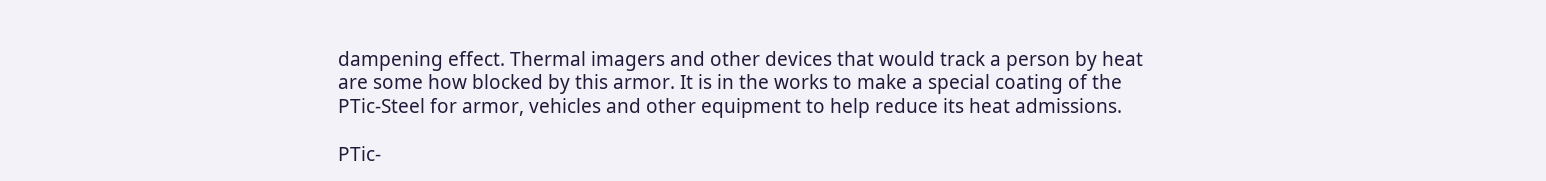dampening effect. Thermal imagers and other devices that would track a person by heat are some how blocked by this armor. It is in the works to make a special coating of the PTic-Steel for armor, vehicles and other equipment to help reduce its heat admissions.

PTic-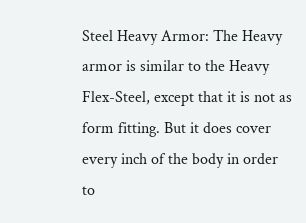Steel Heavy Armor: The Heavy armor is similar to the Heavy Flex-Steel, except that it is not as form fitting. But it does cover every inch of the body in order to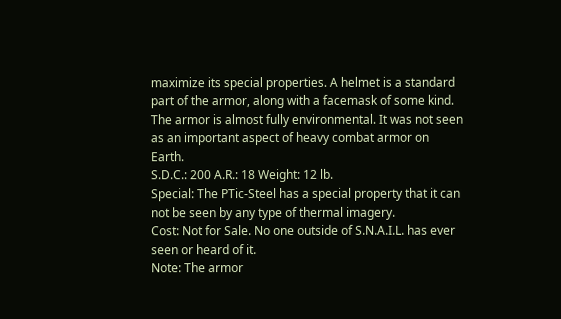maximize its special properties. A helmet is a standard part of the armor, along with a facemask of some kind. The armor is almost fully environmental. It was not seen as an important aspect of heavy combat armor on Earth.
S.D.C.: 200 A.R.: 18 Weight: 12 lb.
Special: The PTic-Steel has a special property that it can not be seen by any type of thermal imagery.
Cost: Not for Sale. No one outside of S.N.A.I.L. has ever seen or heard of it.
Note: The armor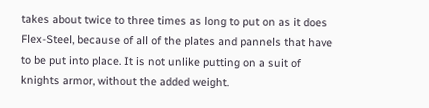takes about twice to three times as long to put on as it does Flex-Steel, because of all of the plates and pannels that have to be put into place. It is not unlike putting on a suit of knights armor, without the added weight.